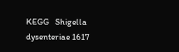KEGG   Shigella dysenteriae 1617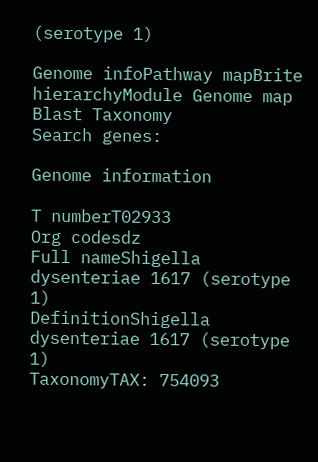(serotype 1)

Genome infoPathway mapBrite hierarchyModule Genome map Blast Taxonomy
Search genes:

Genome information

T numberT02933
Org codesdz
Full nameShigella dysenteriae 1617 (serotype 1)
DefinitionShigella dysenteriae 1617 (serotype 1)
TaxonomyTAX: 754093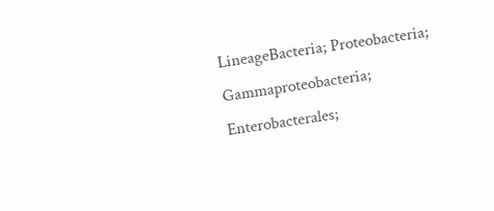LineageBacteria; Proteobacteria; Gammaproteobacteria; Enterobacterales;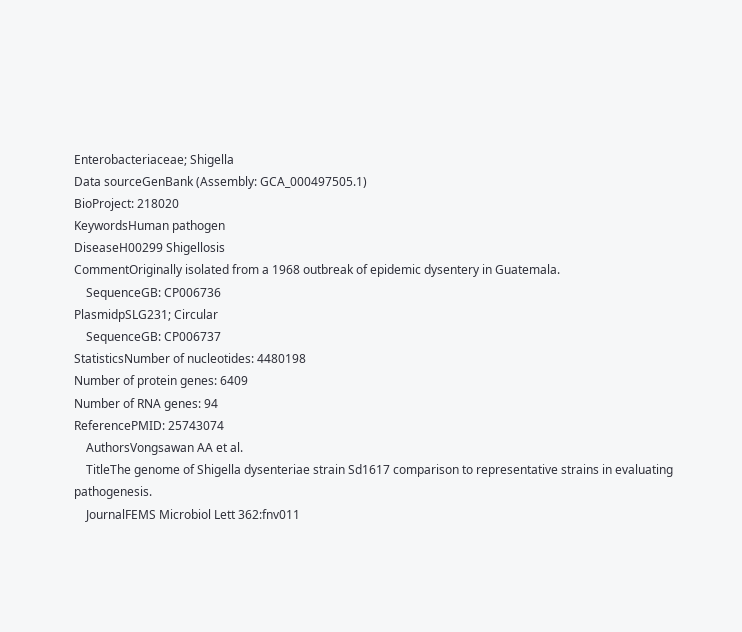Enterobacteriaceae; Shigella
Data sourceGenBank (Assembly: GCA_000497505.1)
BioProject: 218020
KeywordsHuman pathogen
DiseaseH00299 Shigellosis
CommentOriginally isolated from a 1968 outbreak of epidemic dysentery in Guatemala.
    SequenceGB: CP006736
PlasmidpSLG231; Circular
    SequenceGB: CP006737
StatisticsNumber of nucleotides: 4480198
Number of protein genes: 6409
Number of RNA genes: 94
ReferencePMID: 25743074
    AuthorsVongsawan AA et al.
    TitleThe genome of Shigella dysenteriae strain Sd1617 comparison to representative strains in evaluating pathogenesis.
    JournalFEMS Microbiol Lett 362:fnv011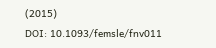(2015)
DOI: 10.1093/femsle/fnv011